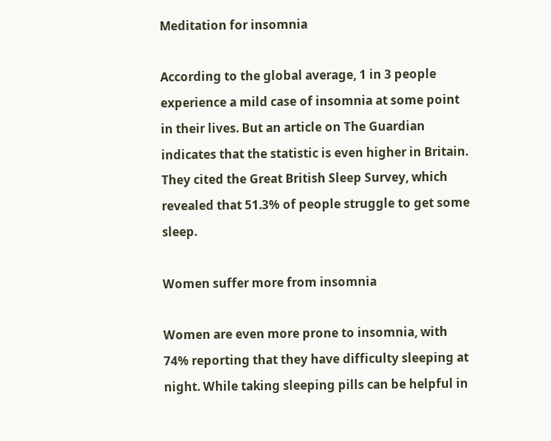Meditation for insomnia

According to the global average, 1 in 3 people experience a mild case of insomnia at some point in their lives. But an article on The Guardian indicates that the statistic is even higher in Britain. They cited the Great British Sleep Survey, which revealed that 51.3% of people struggle to get some sleep.

Women suffer more from insomnia

Women are even more prone to insomnia, with 74% reporting that they have difficulty sleeping at night. While taking sleeping pills can be helpful in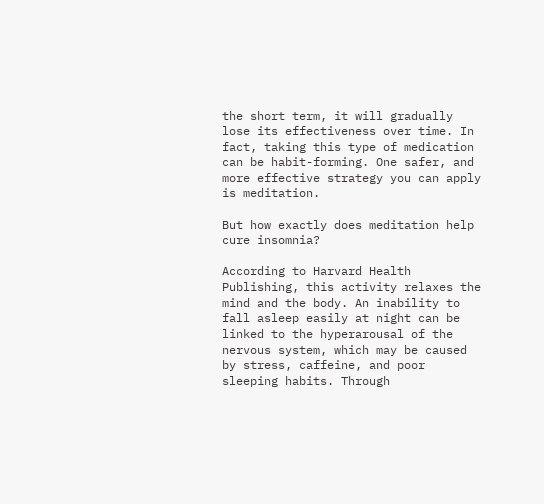the short term, it will gradually lose its effectiveness over time. In fact, taking this type of medication can be habit-forming. One safer, and more effective strategy you can apply is meditation.

But how exactly does meditation help cure insomnia?

According to Harvard Health Publishing, this activity relaxes the mind and the body. An inability to fall asleep easily at night can be linked to the hyperarousal of the nervous system, which may be caused by stress, caffeine, and poor sleeping habits. Through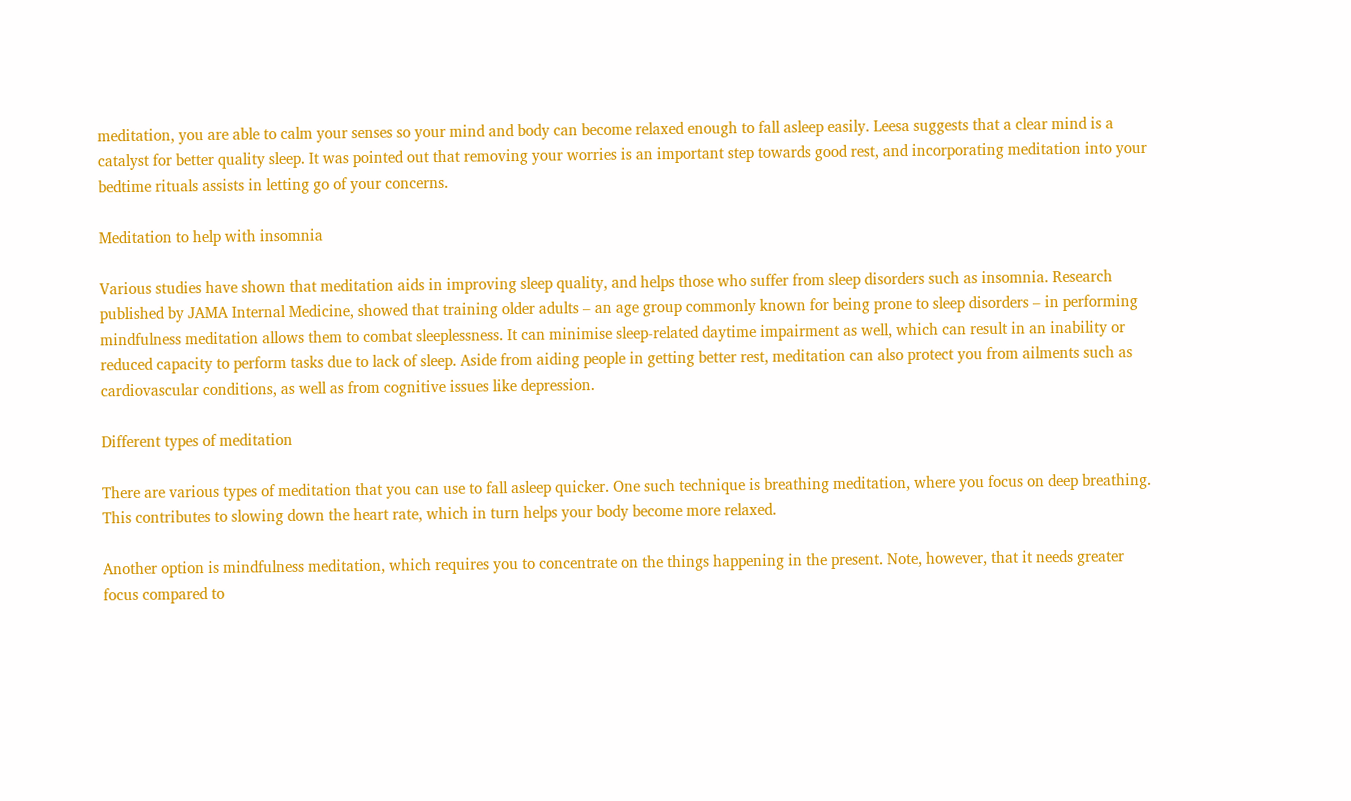meditation, you are able to calm your senses so your mind and body can become relaxed enough to fall asleep easily. Leesa suggests that a clear mind is a catalyst for better quality sleep. It was pointed out that removing your worries is an important step towards good rest, and incorporating meditation into your bedtime rituals assists in letting go of your concerns.

Meditation to help with insomnia

Various studies have shown that meditation aids in improving sleep quality, and helps those who suffer from sleep disorders such as insomnia. Research published by JAMA Internal Medicine, showed that training older adults – an age group commonly known for being prone to sleep disorders – in performing mindfulness meditation allows them to combat sleeplessness. It can minimise sleep-related daytime impairment as well, which can result in an inability or reduced capacity to perform tasks due to lack of sleep. Aside from aiding people in getting better rest, meditation can also protect you from ailments such as cardiovascular conditions, as well as from cognitive issues like depression.

Different types of meditation

There are various types of meditation that you can use to fall asleep quicker. One such technique is breathing meditation, where you focus on deep breathing. This contributes to slowing down the heart rate, which in turn helps your body become more relaxed.

Another option is mindfulness meditation, which requires you to concentrate on the things happening in the present. Note, however, that it needs greater focus compared to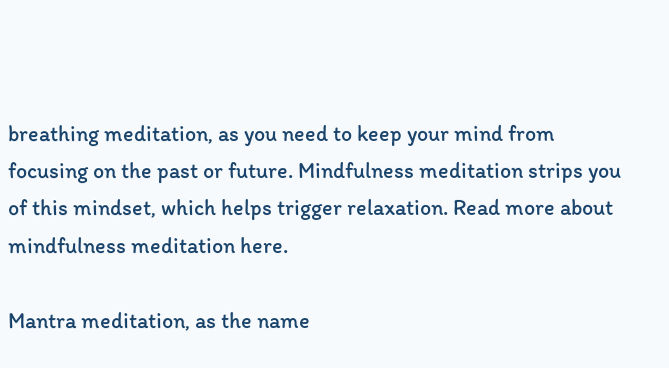breathing meditation, as you need to keep your mind from focusing on the past or future. Mindfulness meditation strips you of this mindset, which helps trigger relaxation. Read more about mindfulness meditation here.

Mantra meditation, as the name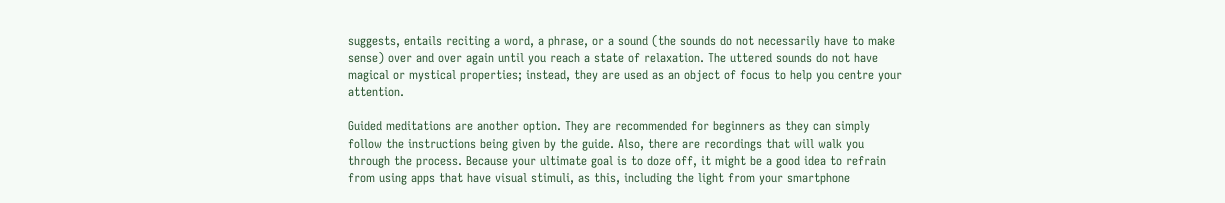suggests, entails reciting a word, a phrase, or a sound (the sounds do not necessarily have to make sense) over and over again until you reach a state of relaxation. The uttered sounds do not have magical or mystical properties; instead, they are used as an object of focus to help you centre your attention.

Guided meditations are another option. They are recommended for beginners as they can simply follow the instructions being given by the guide. Also, there are recordings that will walk you through the process. Because your ultimate goal is to doze off, it might be a good idea to refrain from using apps that have visual stimuli, as this, including the light from your smartphone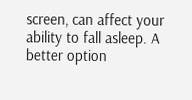screen, can affect your ability to fall asleep. A better option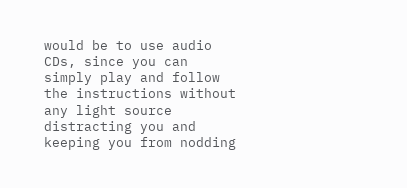would be to use audio CDs, since you can simply play and follow the instructions without any light source distracting you and keeping you from nodding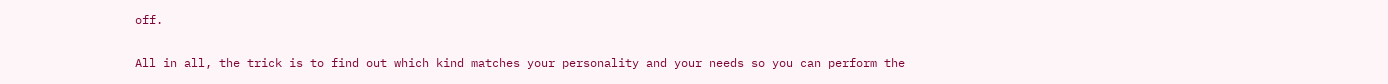off.

All in all, the trick is to find out which kind matches your personality and your needs so you can perform the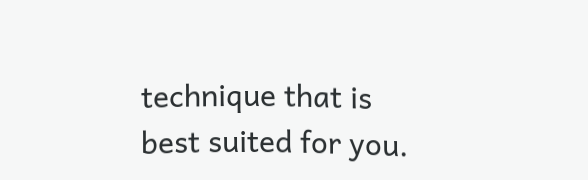technique that is best suited for you.